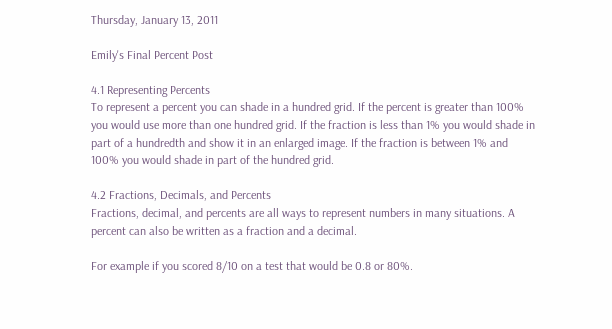Thursday, January 13, 2011

Emily's Final Percent Post

4.1 Representing Percents
To represent a percent you can shade in a hundred grid. If the percent is greater than 100% you would use more than one hundred grid. If the fraction is less than 1% you would shade in part of a hundredth and show it in an enlarged image. If the fraction is between 1% and 100% you would shade in part of the hundred grid.

4.2 Fractions, Decimals, and Percents
Fractions, decimal, and percents are all ways to represent numbers in many situations. A percent can also be written as a fraction and a decimal.

For example if you scored 8/10 on a test that would be 0.8 or 80%.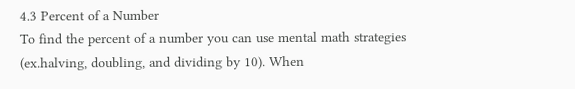4.3 Percent of a Number
To find the percent of a number you can use mental math strategies (ex.halving, doubling, and dividing by 10). When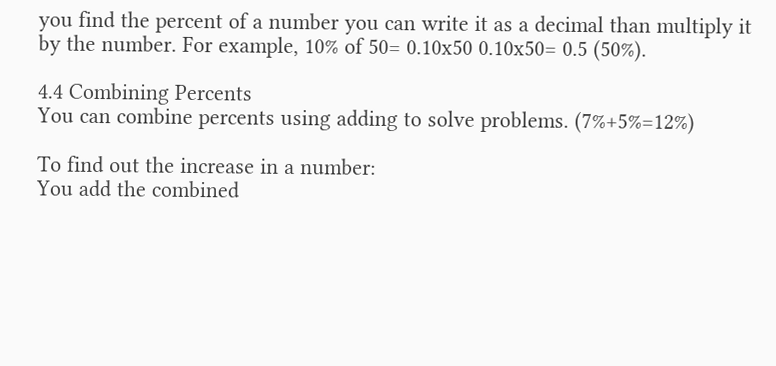you find the percent of a number you can write it as a decimal than multiply it by the number. For example, 10% of 50= 0.10x50 0.10x50= 0.5 (50%).

4.4 Combining Percents
You can combine percents using adding to solve problems. (7%+5%=12%)

To find out the increase in a number:
You add the combined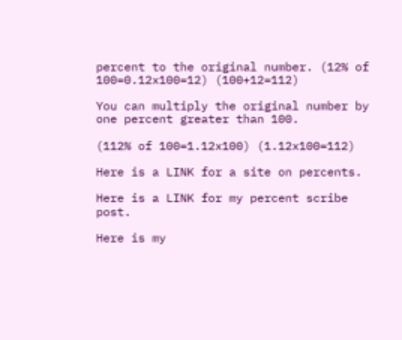percent to the original number. (12% of 100=0.12x100=12) (100+12=112)

You can multiply the original number by one percent greater than 100.

(112% of 100=1.12x100) (1.12x100=112)

Here is a LINK for a site on percents.

Here is a LINK for my percent scribe post.

Here is my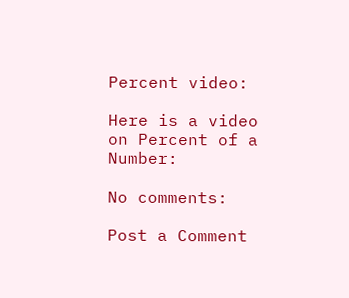Percent video:

Here is a video on Percent of a Number:

No comments:

Post a Comment